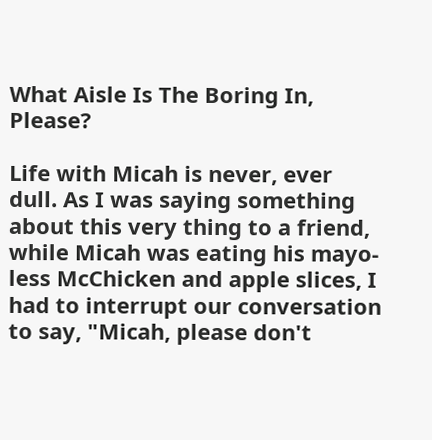What Aisle Is The Boring In, Please?

Life with Micah is never, ever dull. As I was saying something about this very thing to a friend, while Micah was eating his mayo-less McChicken and apple slices, I had to interrupt our conversation to say, "Micah, please don't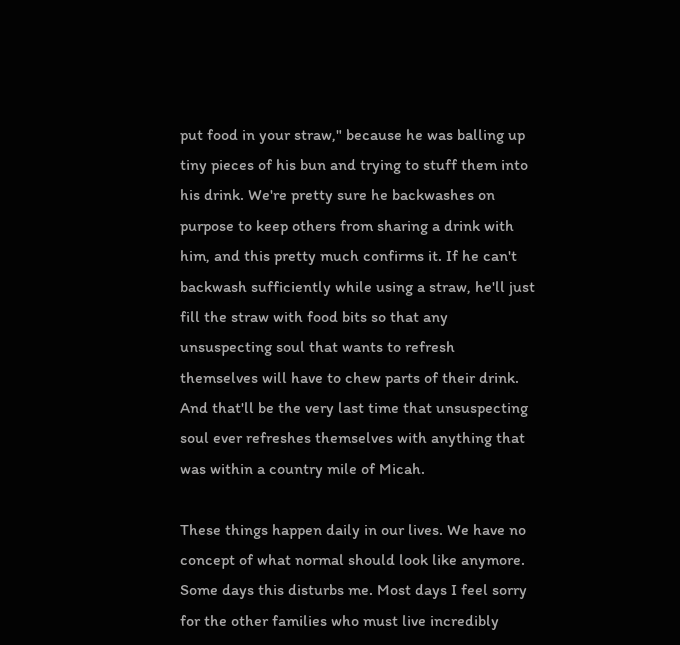put food in your straw," because he was balling up tiny pieces of his bun and trying to stuff them into his drink. We're pretty sure he backwashes on purpose to keep others from sharing a drink with him, and this pretty much confirms it. If he can't backwash sufficiently while using a straw, he'll just fill the straw with food bits so that any unsuspecting soul that wants to refresh themselves will have to chew parts of their drink. And that'll be the very last time that unsuspecting soul ever refreshes themselves with anything that was within a country mile of Micah.

These things happen daily in our lives. We have no concept of what normal should look like anymore. Some days this disturbs me. Most days I feel sorry for the other families who must live incredibly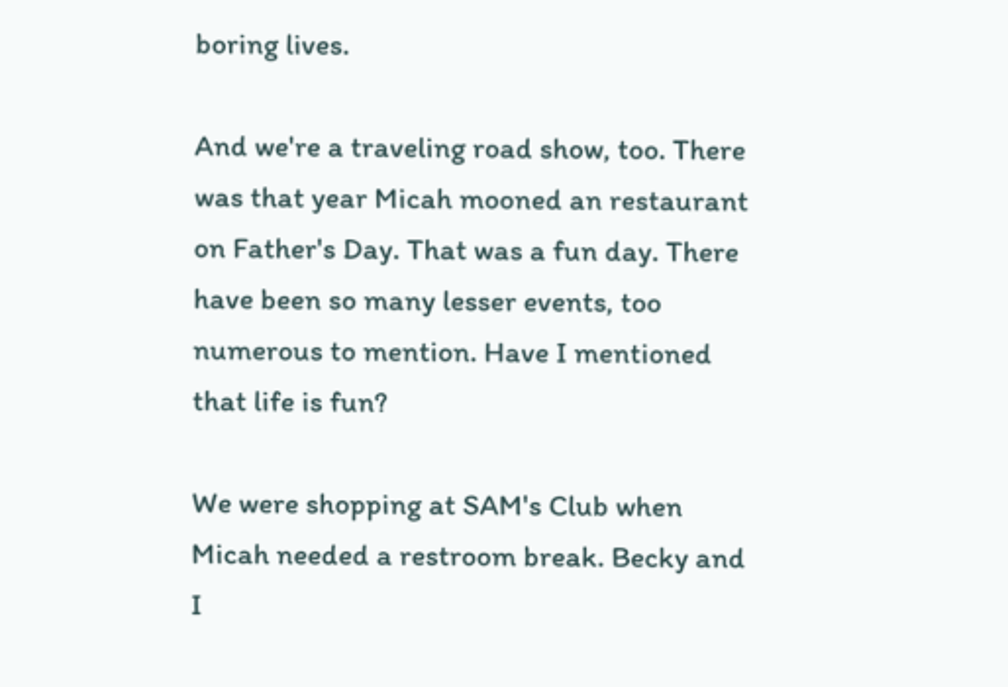boring lives.

And we're a traveling road show, too. There was that year Micah mooned an restaurant on Father's Day. That was a fun day. There have been so many lesser events, too numerous to mention. Have I mentioned that life is fun?

We were shopping at SAM's Club when Micah needed a restroom break. Becky and I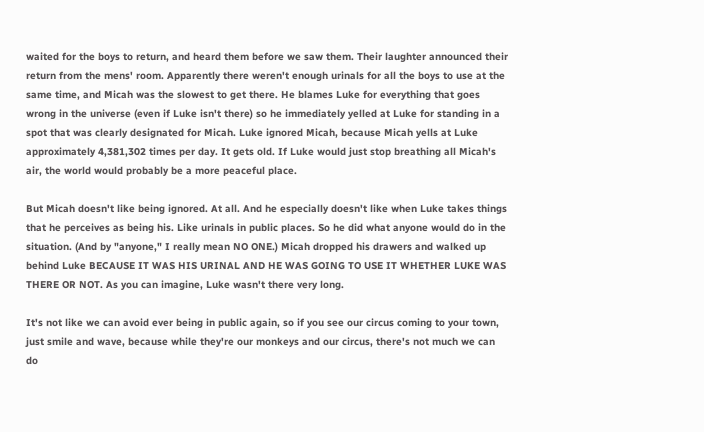waited for the boys to return, and heard them before we saw them. Their laughter announced their return from the mens' room. Apparently there weren't enough urinals for all the boys to use at the same time, and Micah was the slowest to get there. He blames Luke for everything that goes wrong in the universe (even if Luke isn't there) so he immediately yelled at Luke for standing in a spot that was clearly designated for Micah. Luke ignored Micah, because Micah yells at Luke approximately 4,381,302 times per day. It gets old. If Luke would just stop breathing all Micah's air, the world would probably be a more peaceful place.

But Micah doesn't like being ignored. At all. And he especially doesn't like when Luke takes things that he perceives as being his. Like urinals in public places. So he did what anyone would do in the situation. (And by "anyone," I really mean NO ONE.) Micah dropped his drawers and walked up behind Luke BECAUSE IT WAS HIS URINAL AND HE WAS GOING TO USE IT WHETHER LUKE WAS THERE OR NOT. As you can imagine, Luke wasn't there very long.

It's not like we can avoid ever being in public again, so if you see our circus coming to your town, just smile and wave, because while they're our monkeys and our circus, there's not much we can do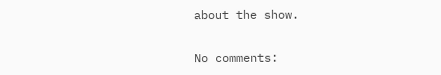about the show.

No comments: